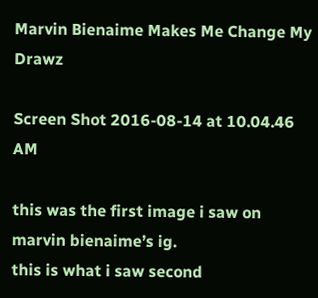Marvin Bienaime Makes Me Change My Drawz

Screen Shot 2016-08-14 at 10.04.46 AM

this was the first image i saw on marvin bienaime’s ig.
this is what i saw second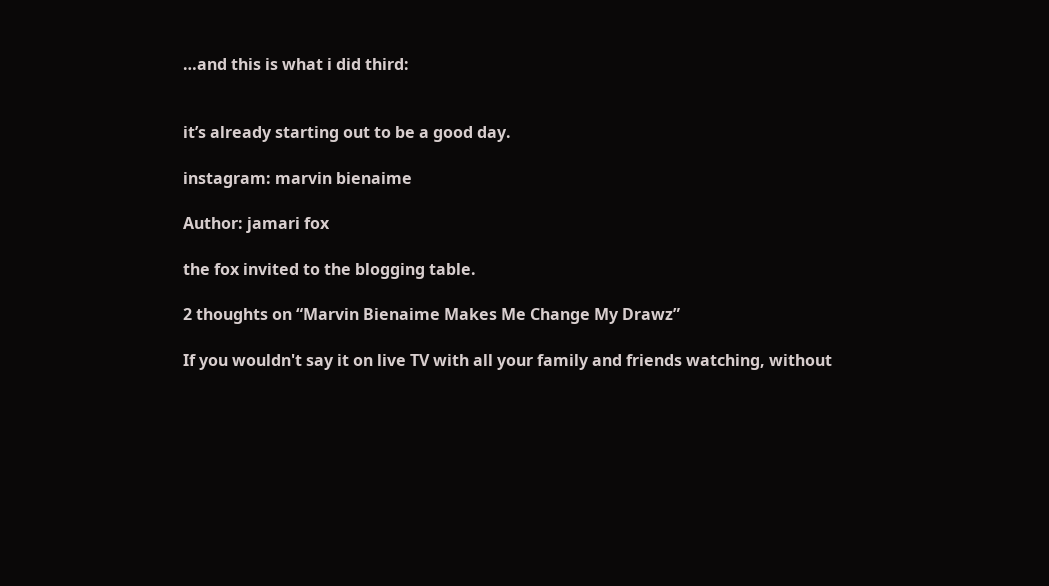…and this is what i did third:


it’s already starting out to be a good day.

instagram: marvin bienaime

Author: jamari fox

the fox invited to the blogging table.

2 thoughts on “Marvin Bienaime Makes Me Change My Drawz”

If you wouldn't say it on live TV with all your family and friends watching, without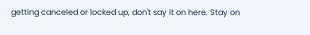getting canceled or locked up, don't say it on here. Stay on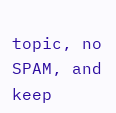topic, no SPAM, and keep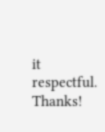it respectful. Thanks!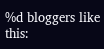%d bloggers like this: